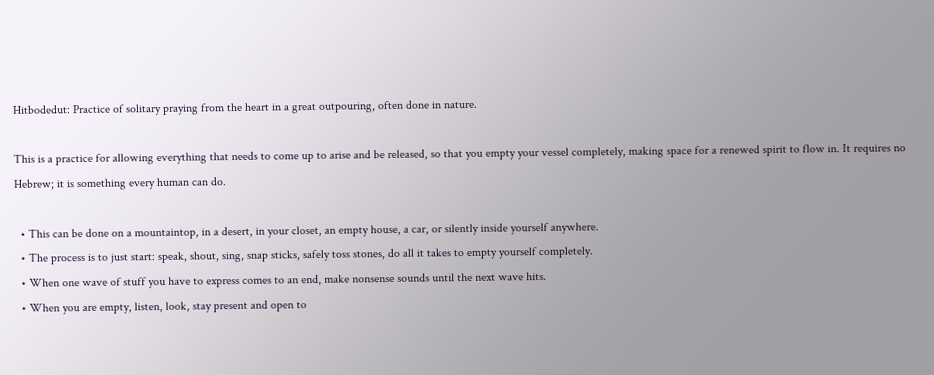Hitbodedut: Practice of solitary praying from the heart in a great outpouring, often done in nature.

This is a practice for allowing everything that needs to come up to arise and be released, so that you empty your vessel completely, making space for a renewed spirit to flow in. It requires no Hebrew; it is something every human can do.

  • This can be done on a mountaintop, in a desert, in your closet, an empty house, a car, or silently inside yourself anywhere.
  • The process is to just start: speak, shout, sing, snap sticks, safely toss stones, do all it takes to empty yourself completely.
  • When one wave of stuff you have to express comes to an end, make nonsense sounds until the next wave hits.
  • When you are empty, listen, look, stay present and open to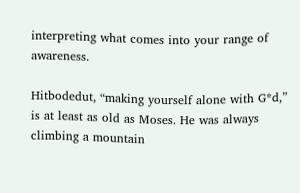interpreting what comes into your range of awareness.

Hitbodedut, “making yourself alone with G*d,” is at least as old as Moses. He was always climbing a mountain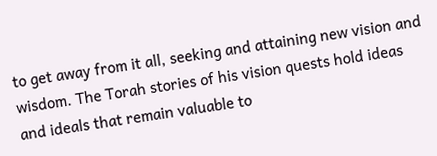to get away from it all, seeking and attaining new vision and wisdom. The Torah stories of his vision quests hold ideas and ideals that remain valuable to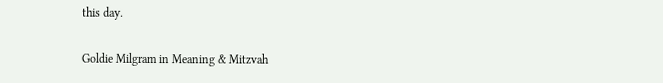this day.

Goldie Milgram in Meaning & Mitzvah